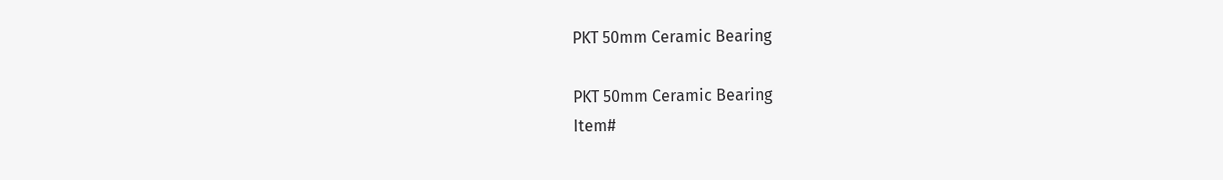PKT 50mm Ceramic Bearing

PKT 50mm Ceramic Bearing
Item#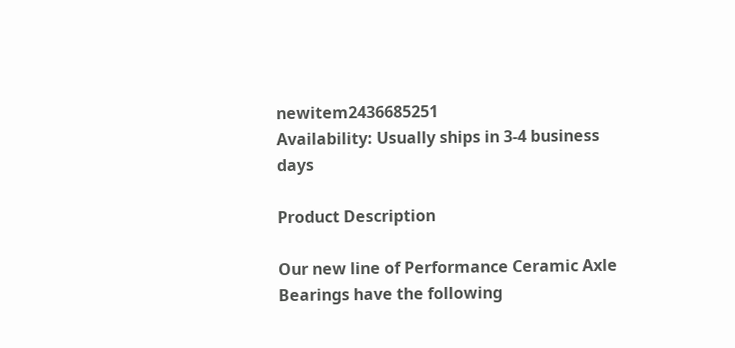newitem2436685251
Availability: Usually ships in 3-4 business days

Product Description

Our new line of Performance Ceramic Axle Bearings have the following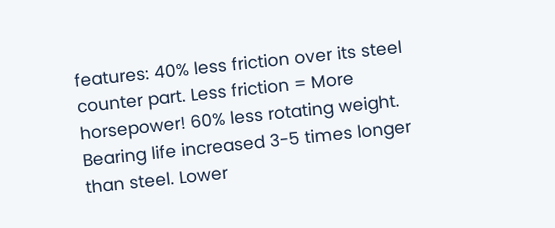features: 40% less friction over its steel counter part. Less friction = More horsepower! 60% less rotating weight. Bearing life increased 3-5 times longer than steel. Lower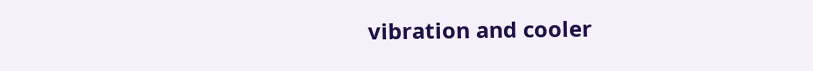vibration and cooler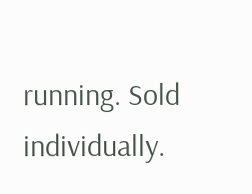running. Sold individually.